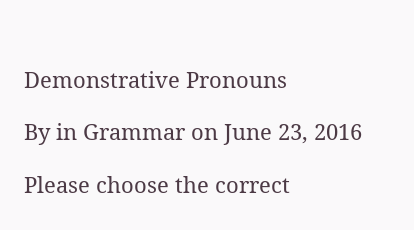Demonstrative Pronouns

By in Grammar on June 23, 2016

Please choose the correct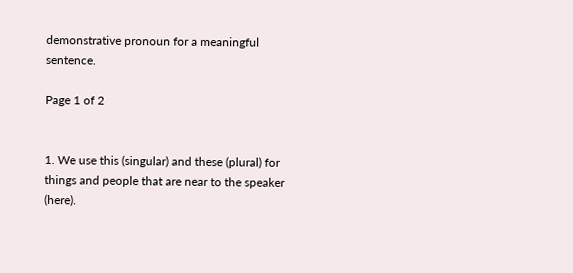demonstrative pronoun for a meaningful sentence.

Page 1 of 2


1. We use this (singular) and these (plural) for things and people that are near to the speaker (here).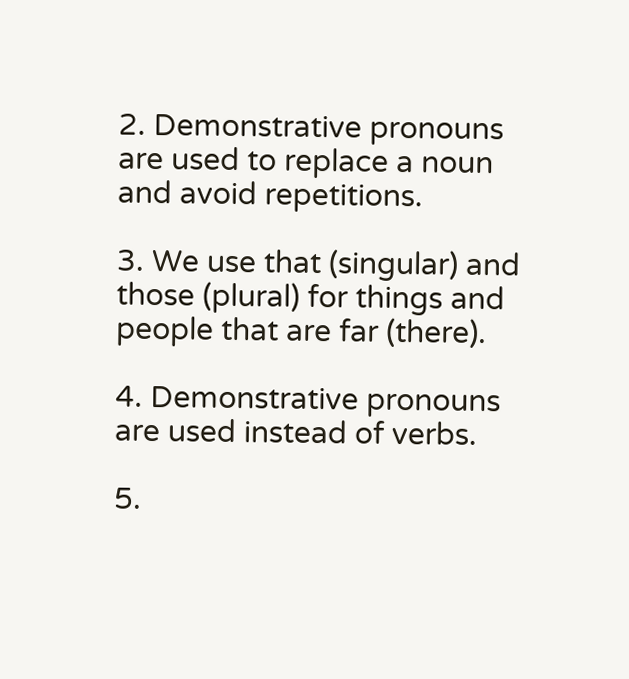2. Demonstrative pronouns are used to replace a noun and avoid repetitions.

3. We use that (singular) and those (plural) for things and people that are far (there).

4. Demonstrative pronouns are used instead of verbs.

5.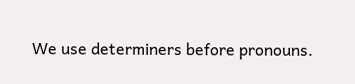We use determiners before pronouns.